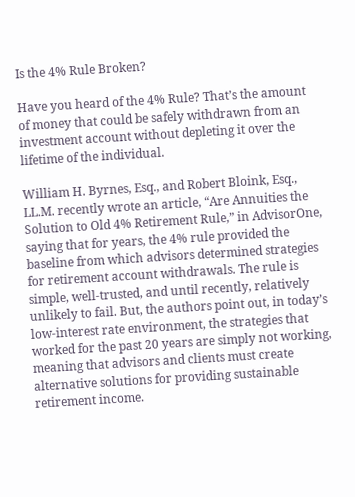Is the 4% Rule Broken?

Have you heard of the 4% Rule? That’s the amount of money that could be safely withdrawn from an investment account without depleting it over the lifetime of the individual.

William H. Byrnes, Esq., and Robert Bloink, Esq., LL.M. recently wrote an article, “Are Annuities the Solution to Old 4% Retirement Rule,” in AdvisorOne, saying that for years, the 4% rule provided the baseline from which advisors determined strategies for retirement account withdrawals. The rule is simple, well-trusted, and until recently, relatively unlikely to fail. But, the authors point out, in today’s low-interest rate environment, the strategies that worked for the past 20 years are simply not working, meaning that advisors and clients must create alternative solutions for providing sustainable retirement income.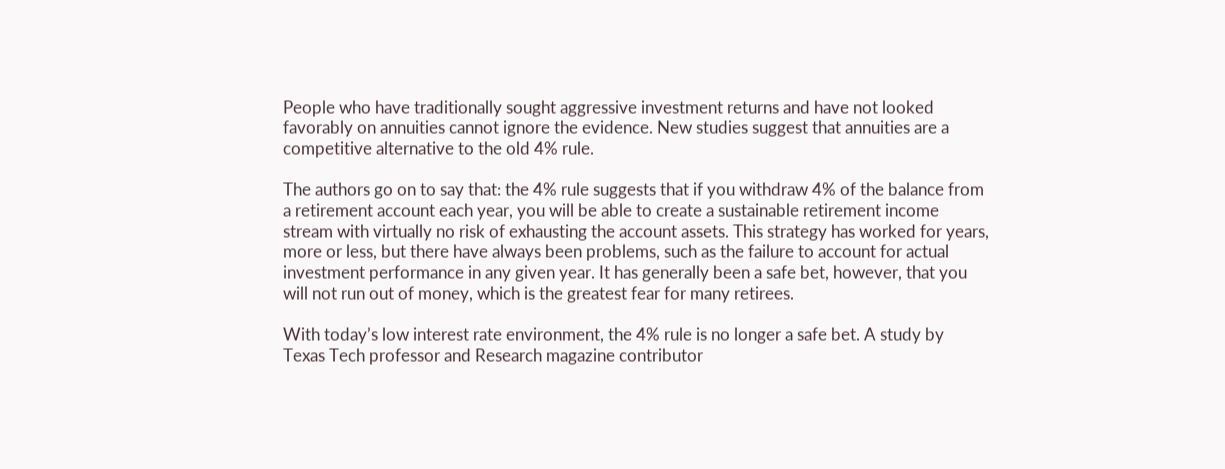People who have traditionally sought aggressive investment returns and have not looked favorably on annuities cannot ignore the evidence. New studies suggest that annuities are a competitive alternative to the old 4% rule.

The authors go on to say that: the 4% rule suggests that if you withdraw 4% of the balance from a retirement account each year, you will be able to create a sustainable retirement income stream with virtually no risk of exhausting the account assets. This strategy has worked for years, more or less, but there have always been problems, such as the failure to account for actual investment performance in any given year. It has generally been a safe bet, however, that you will not run out of money, which is the greatest fear for many retirees.

With today’s low interest rate environment, the 4% rule is no longer a safe bet. A study by Texas Tech professor and Research magazine contributor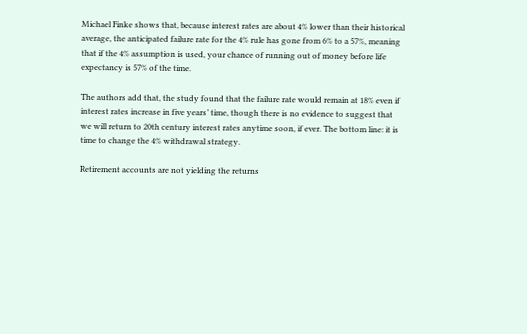Michael Finke shows that, because interest rates are about 4% lower than their historical average, the anticipated failure rate for the 4% rule has gone from 6% to a 57%, meaning that if the 4% assumption is used, your chance of running out of money before life expectancy is 57% of the time.

The authors add that, the study found that the failure rate would remain at 18% even if interest rates increase in five years’ time, though there is no evidence to suggest that we will return to 20th century interest rates anytime soon, if ever. The bottom line: it is time to change the 4% withdrawal strategy.

Retirement accounts are not yielding the returns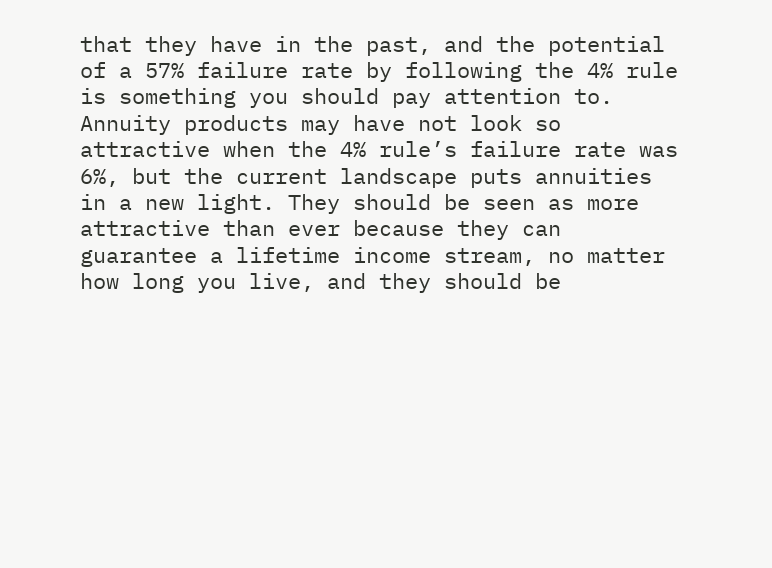that they have in the past, and the potential of a 57% failure rate by following the 4% rule is something you should pay attention to. Annuity products may have not look so attractive when the 4% rule’s failure rate was 6%, but the current landscape puts annuities in a new light. They should be seen as more attractive than ever because they can guarantee a lifetime income stream, no matter how long you live, and they should be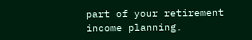part of your retirement income planning.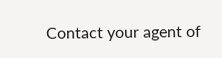Contact your agent of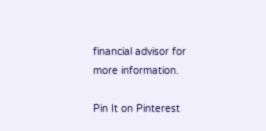financial advisor for more information.

Pin It on Pinterest